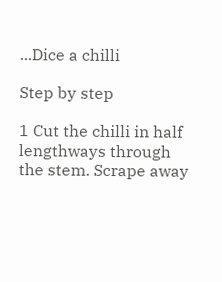...Dice a chilli

Step by step

1 Cut the chilli in half lengthways through the stem. Scrape away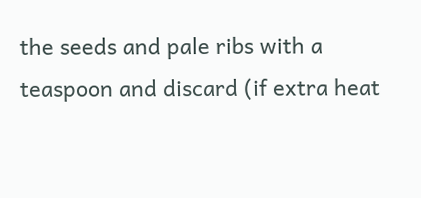the seeds and pale ribs with a teaspoon and discard (if extra heat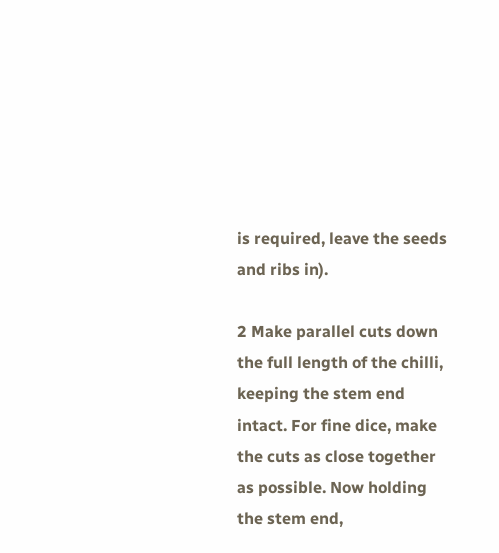is required, leave the seeds and ribs in).

2 Make parallel cuts down the full length of the chilli, keeping the stem end intact. For fine dice, make the cuts as close together as possible. Now holding the stem end,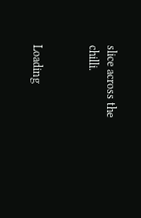slice across the chilli.


Loading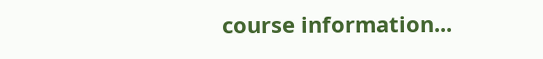course information...